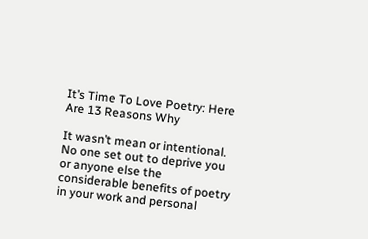It’s Time To Love Poetry: Here Are 13 Reasons Why

It wasn’t mean or intentional. No one set out to deprive you or anyone else the considerable benefits of poetry in your work and personal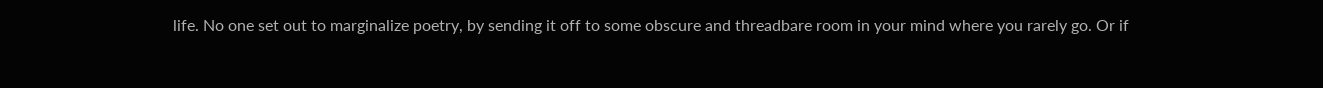life. No one set out to marginalize poetry, by sending it off to some obscure and threadbare room in your mind where you rarely go. Or if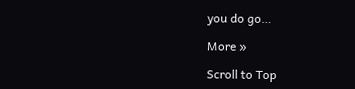you do go…

More »

Scroll to Top